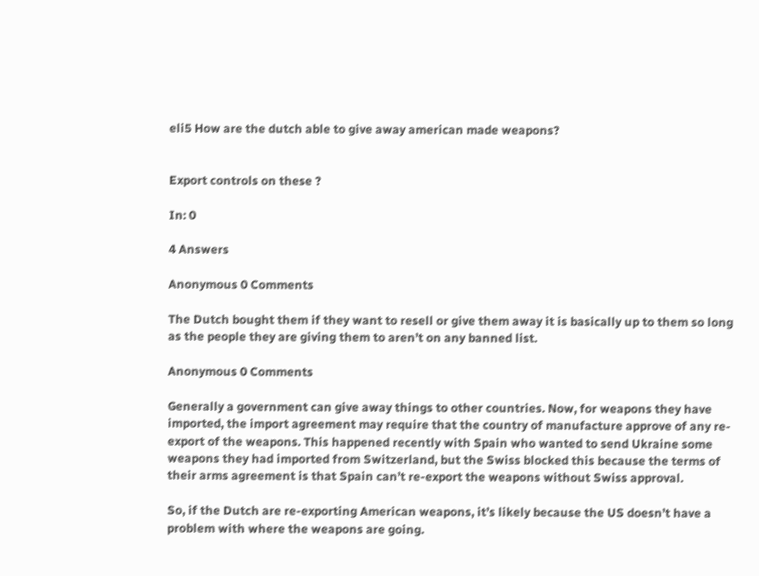eli5 How are the dutch able to give away american made weapons?


Export controls on these ?

In: 0

4 Answers

Anonymous 0 Comments

The Dutch bought them if they want to resell or give them away it is basically up to them so long as the people they are giving them to aren’t on any banned list.

Anonymous 0 Comments

Generally a government can give away things to other countries. Now, for weapons they have imported, the import agreement may require that the country of manufacture approve of any re-export of the weapons. This happened recently with Spain who wanted to send Ukraine some weapons they had imported from Switzerland, but the Swiss blocked this because the terms of their arms agreement is that Spain can’t re-export the weapons without Swiss approval.

So, if the Dutch are re-exporting American weapons, it’s likely because the US doesn’t have a problem with where the weapons are going.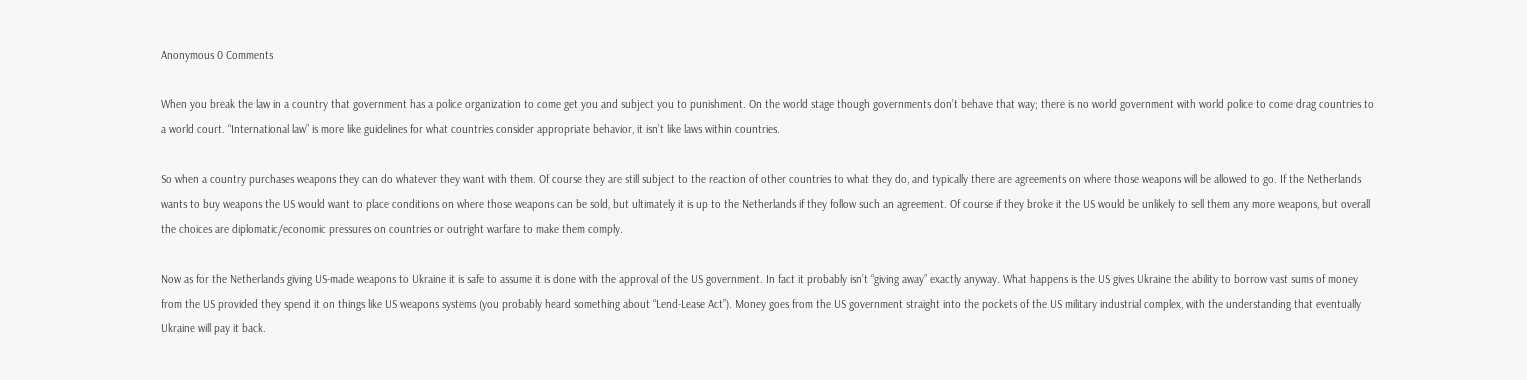Anonymous 0 Comments

When you break the law in a country that government has a police organization to come get you and subject you to punishment. On the world stage though governments don’t behave that way; there is no world government with world police to come drag countries to a world court. “International law” is more like guidelines for what countries consider appropriate behavior, it isn’t like laws within countries.

So when a country purchases weapons they can do whatever they want with them. Of course they are still subject to the reaction of other countries to what they do, and typically there are agreements on where those weapons will be allowed to go. If the Netherlands wants to buy weapons the US would want to place conditions on where those weapons can be sold, but ultimately it is up to the Netherlands if they follow such an agreement. Of course if they broke it the US would be unlikely to sell them any more weapons, but overall the choices are diplomatic/economic pressures on countries or outright warfare to make them comply.

Now as for the Netherlands giving US-made weapons to Ukraine it is safe to assume it is done with the approval of the US government. In fact it probably isn’t “giving away” exactly anyway. What happens is the US gives Ukraine the ability to borrow vast sums of money from the US provided they spend it on things like US weapons systems (you probably heard something about “Lend-Lease Act”). Money goes from the US government straight into the pockets of the US military industrial complex, with the understanding that eventually Ukraine will pay it back.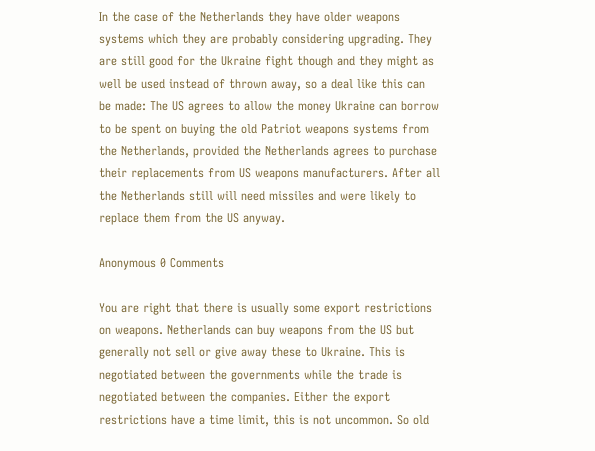In the case of the Netherlands they have older weapons systems which they are probably considering upgrading. They are still good for the Ukraine fight though and they might as well be used instead of thrown away, so a deal like this can be made: The US agrees to allow the money Ukraine can borrow to be spent on buying the old Patriot weapons systems from the Netherlands, provided the Netherlands agrees to purchase their replacements from US weapons manufacturers. After all the Netherlands still will need missiles and were likely to replace them from the US anyway.

Anonymous 0 Comments

You are right that there is usually some export restrictions on weapons. Netherlands can buy weapons from the US but generally not sell or give away these to Ukraine. This is negotiated between the governments while the trade is negotiated between the companies. Either the export restrictions have a time limit, this is not uncommon. So old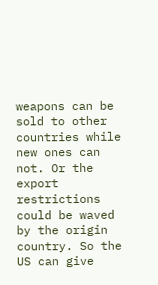weapons can be sold to other countries while new ones can not. Or the export restrictions could be waved by the origin country. So the US can give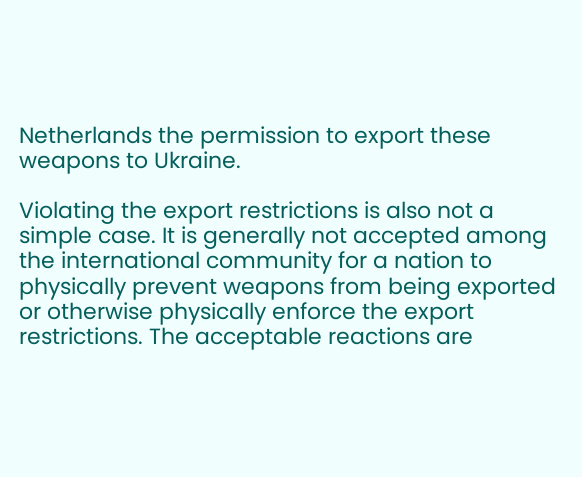Netherlands the permission to export these weapons to Ukraine.

Violating the export restrictions is also not a simple case. It is generally not accepted among the international community for a nation to physically prevent weapons from being exported or otherwise physically enforce the export restrictions. The acceptable reactions are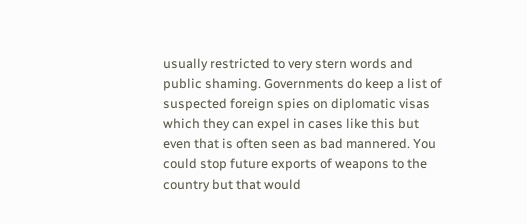usually restricted to very stern words and public shaming. Governments do keep a list of suspected foreign spies on diplomatic visas which they can expel in cases like this but even that is often seen as bad mannered. You could stop future exports of weapons to the country but that would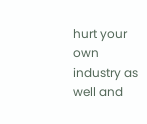hurt your own industry as well and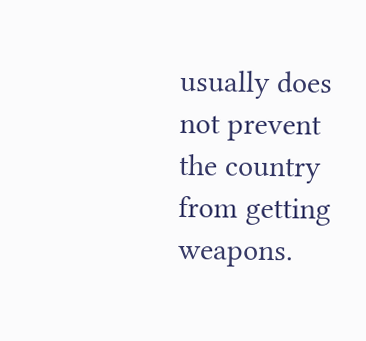usually does not prevent the country from getting weapons.